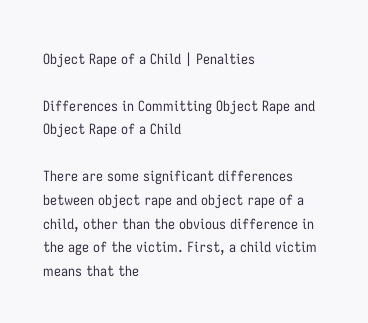Object Rape of a Child | Penalties

Differences in Committing Object Rape and Object Rape of a Child

There are some significant differences between object rape and object rape of a child, other than the obvious difference in the age of the victim. First, a child victim means that the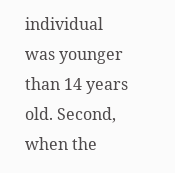individual was younger than 14 years old. Second, when the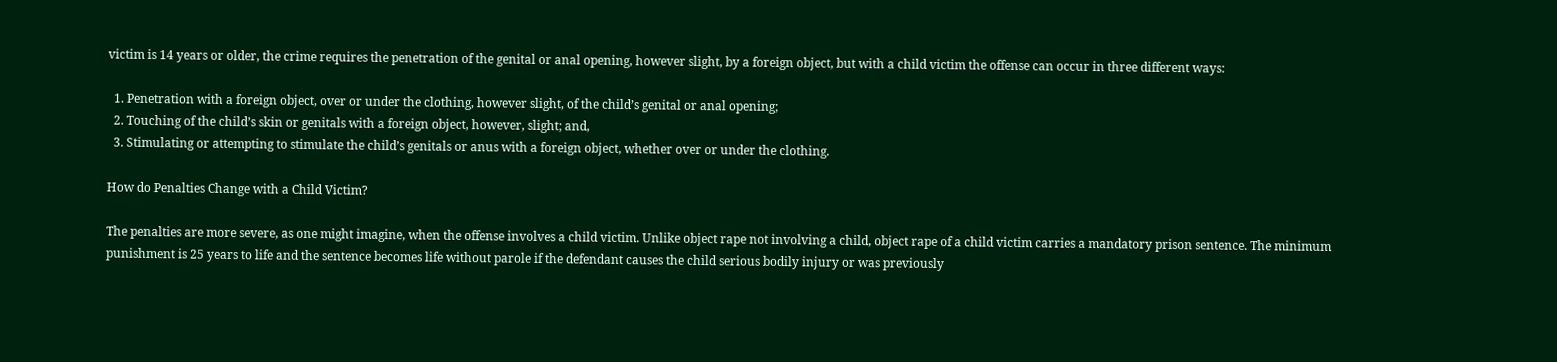victim is 14 years or older, the crime requires the penetration of the genital or anal opening, however slight, by a foreign object, but with a child victim the offense can occur in three different ways:

  1. Penetration with a foreign object, over or under the clothing, however slight, of the child’s genital or anal opening;
  2. Touching of the child’s skin or genitals with a foreign object, however, slight; and,
  3. Stimulating or attempting to stimulate the child’s genitals or anus with a foreign object, whether over or under the clothing.

How do Penalties Change with a Child Victim?

The penalties are more severe, as one might imagine, when the offense involves a child victim. Unlike object rape not involving a child, object rape of a child victim carries a mandatory prison sentence. The minimum punishment is 25 years to life and the sentence becomes life without parole if the defendant causes the child serious bodily injury or was previously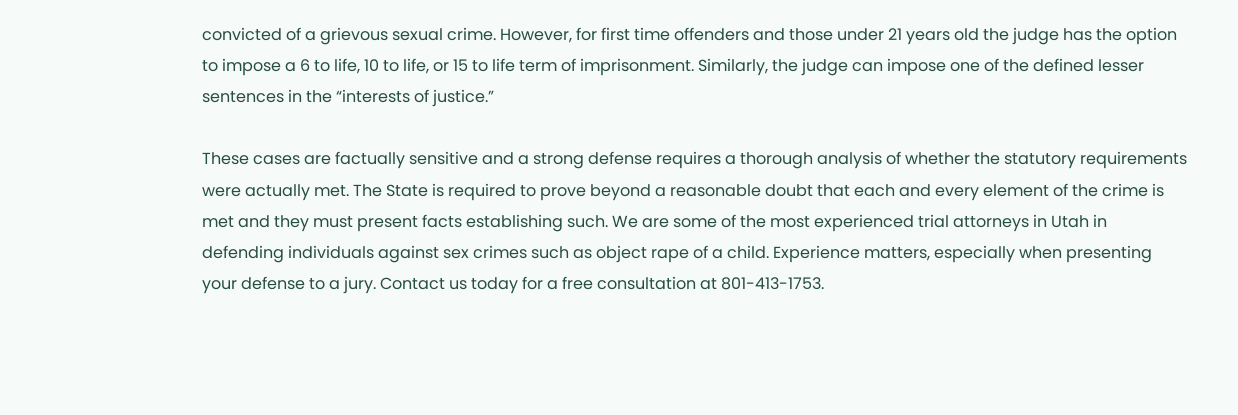convicted of a grievous sexual crime. However, for first time offenders and those under 21 years old the judge has the option to impose a 6 to life, 10 to life, or 15 to life term of imprisonment. Similarly, the judge can impose one of the defined lesser sentences in the “interests of justice.”

These cases are factually sensitive and a strong defense requires a thorough analysis of whether the statutory requirements were actually met. The State is required to prove beyond a reasonable doubt that each and every element of the crime is met and they must present facts establishing such. We are some of the most experienced trial attorneys in Utah in defending individuals against sex crimes such as object rape of a child. Experience matters, especially when presenting your defense to a jury. Contact us today for a free consultation at 801-413-1753.